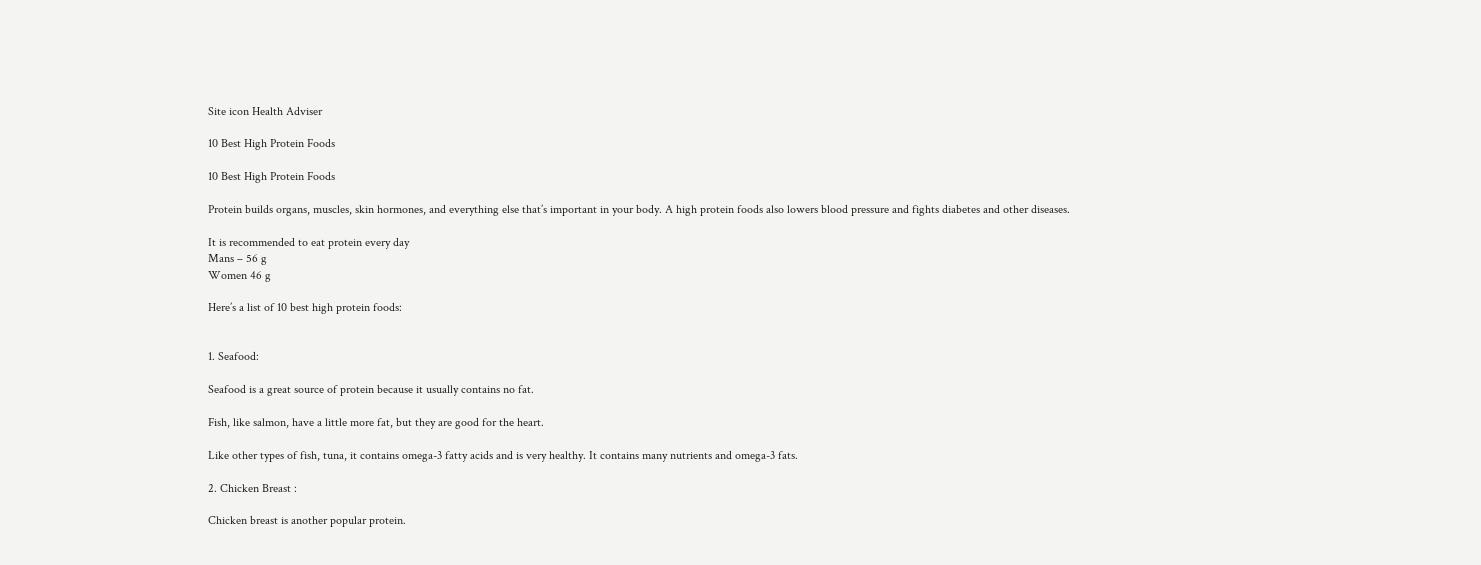Site icon Health Adviser

10 Best High Protein Foods

10 Best High Protein Foods

Protein builds organs, muscles, skin hormones, and everything else that’s important in your body. A high protein foods also lowers blood pressure and fights diabetes and other diseases.

It is recommended to eat protein every day
Mans – 56 g
Women 46 g

Here’s a list of 10 best high protein foods:


1. Seafood:

Seafood is a great source of protein because it usually contains no fat.

Fish, like salmon, have a little more fat, but they are good for the heart.

Like other types of fish, tuna, it contains omega-3 fatty acids and is very healthy. It contains many nutrients and omega-3 fats.

2. Chicken Breast :

Chicken breast is another popular protein.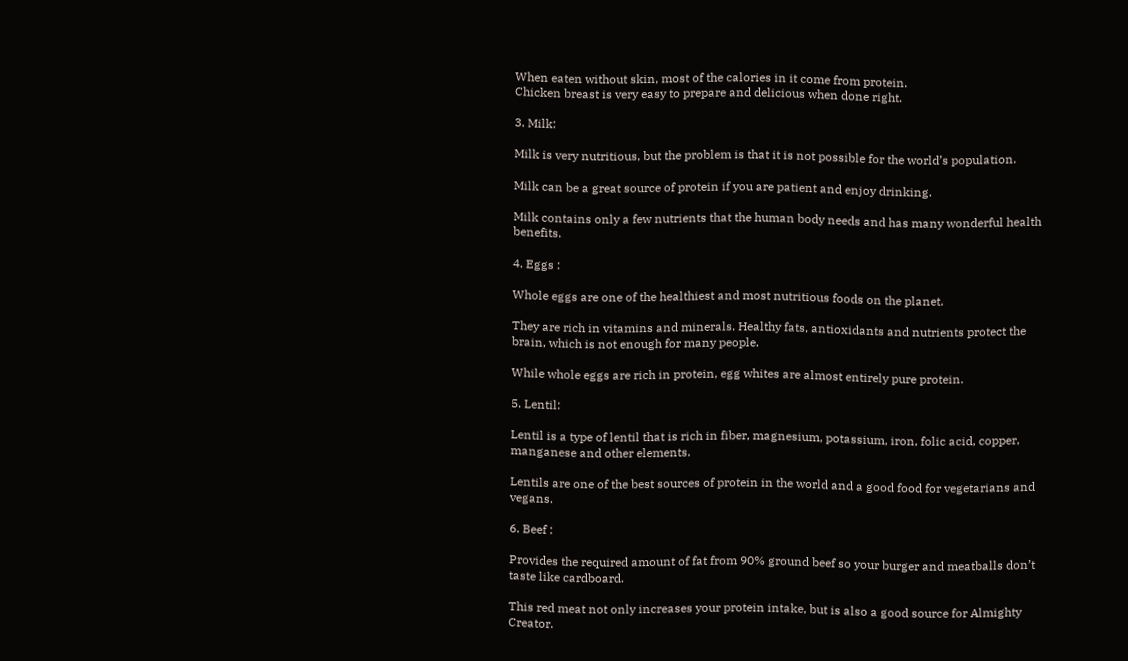When eaten without skin, most of the calories in it come from protein.
Chicken breast is very easy to prepare and delicious when done right.

3. Milk:

Milk is very nutritious, but the problem is that it is not possible for the world’s population.

Milk can be a great source of protein if you are patient and enjoy drinking.

Milk contains only a few nutrients that the human body needs and has many wonderful health benefits.

4. Eggs :

Whole eggs are one of the healthiest and most nutritious foods on the planet.

They are rich in vitamins and minerals. Healthy fats, antioxidants and nutrients protect the brain, which is not enough for many people.

While whole eggs are rich in protein, egg whites are almost entirely pure protein.

5. Lentil:

Lentil is a type of lentil that is rich in fiber, magnesium, potassium, iron, folic acid, copper, manganese and other elements.

Lentils are one of the best sources of protein in the world and a good food for vegetarians and vegans.

6. Beef :

Provides the required amount of fat from 90% ground beef so your burger and meatballs don’t taste like cardboard.

This red meat not only increases your protein intake, but is also a good source for Almighty Creator.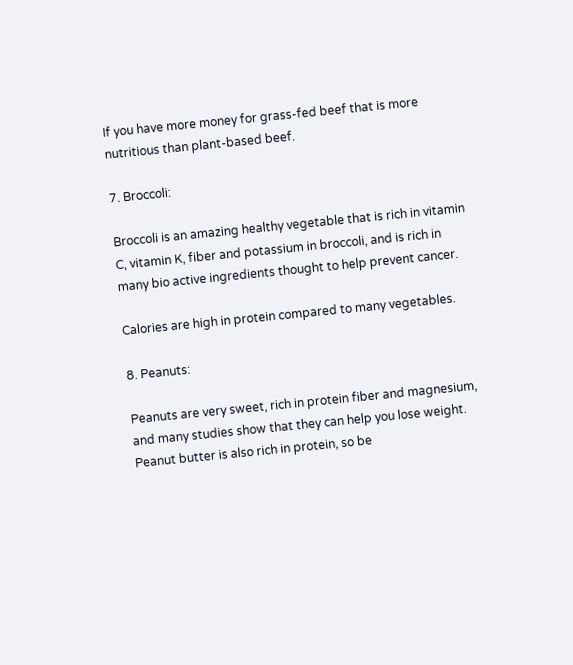If you have more money for grass-fed beef that is more nutritious than plant-based beef.

7. Broccoli:

Broccoli is an amazing healthy vegetable that is rich in vitamin C, vitamin K, fiber and potassium in broccoli, and is rich in many bio active ingredients thought to help prevent cancer.

Calories are high in protein compared to many vegetables.

8. Peanuts:

Peanuts are very sweet, rich in protein fiber and magnesium, and many studies show that they can help you lose weight.
Peanut butter is also rich in protein, so be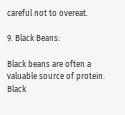careful not to overeat.

9. Black Beans:

Black beans are often a valuable source of protein.
Black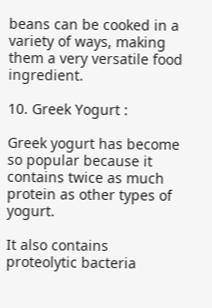beans can be cooked in a variety of ways, making them a very versatile food ingredient.

10. Greek Yogurt :

Greek yogurt has become so popular because it contains twice as much protein as other types of yogurt.

It also contains proteolytic bacteria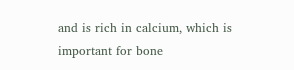and is rich in calcium, which is important for bone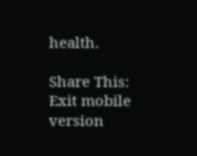health.

Share This:
Exit mobile version